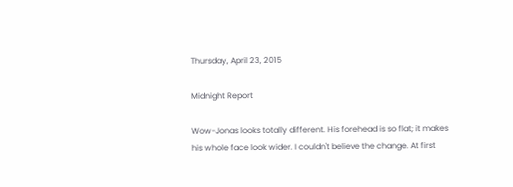Thursday, April 23, 2015

Midnight Report

Wow-Jonas looks totally different. His forehead is so flat; it makes his whole face look wider. I couldn't believe the change. At first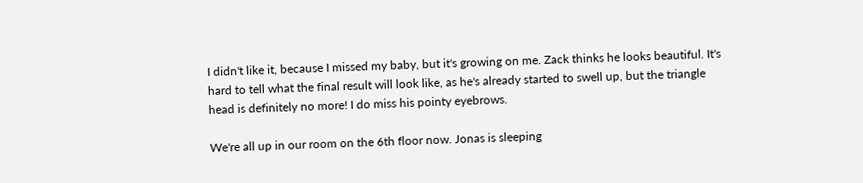I didn't like it, because I missed my baby, but it's growing on me. Zack thinks he looks beautiful. It's hard to tell what the final result will look like, as he's already started to swell up, but the triangle head is definitely no more! I do miss his pointy eyebrows.

We're all up in our room on the 6th floor now. Jonas is sleeping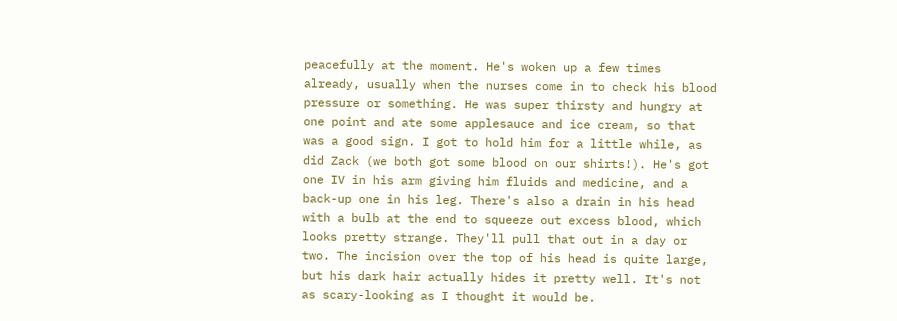peacefully at the moment. He's woken up a few times already, usually when the nurses come in to check his blood pressure or something. He was super thirsty and hungry at one point and ate some applesauce and ice cream, so that was a good sign. I got to hold him for a little while, as did Zack (we both got some blood on our shirts!). He's got one IV in his arm giving him fluids and medicine, and a back-up one in his leg. There's also a drain in his head with a bulb at the end to squeeze out excess blood, which looks pretty strange. They'll pull that out in a day or two. The incision over the top of his head is quite large, but his dark hair actually hides it pretty well. It's not as scary-looking as I thought it would be.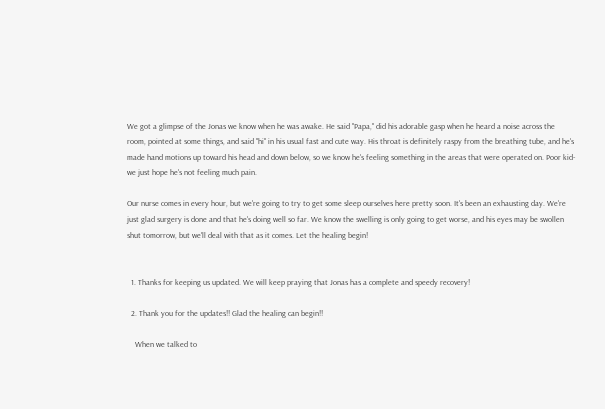We got a glimpse of the Jonas we know when he was awake. He said "Papa," did his adorable gasp when he heard a noise across the room, pointed at some things, and said "hi" in his usual fast and cute way. His throat is definitely raspy from the breathing tube, and he's made hand motions up toward his head and down below, so we know he's feeling something in the areas that were operated on. Poor kid-we just hope he's not feeling much pain.

Our nurse comes in every hour, but we're going to try to get some sleep ourselves here pretty soon. It's been an exhausting day. We're just glad surgery is done and that he's doing well so far. We know the swelling is only going to get worse, and his eyes may be swollen shut tomorrow, but we'll deal with that as it comes. Let the healing begin!


  1. Thanks for keeping us updated. We will keep praying that Jonas has a complete and speedy recovery!

  2. Thank you for the updates!! Glad the healing can begin!!

    When we talked to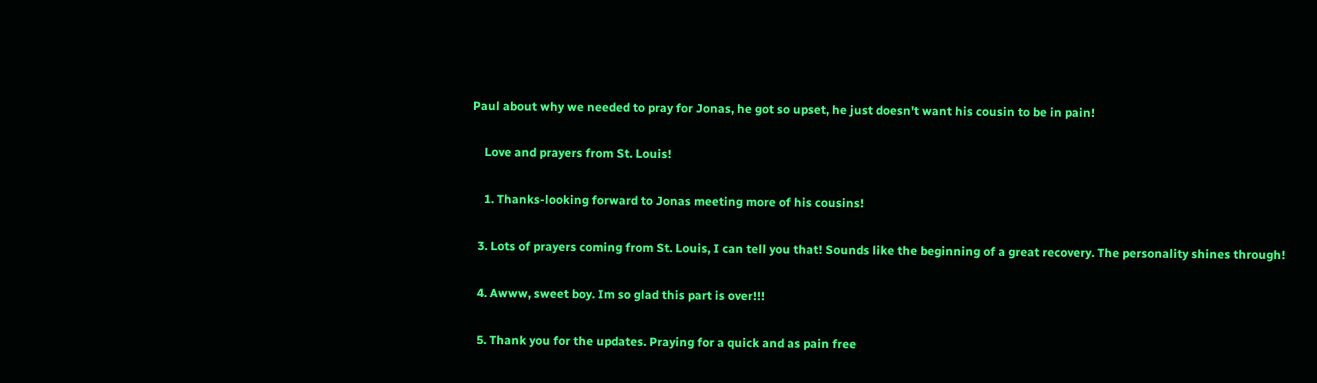Paul about why we needed to pray for Jonas, he got so upset, he just doesn't want his cousin to be in pain!

    Love and prayers from St. Louis!

    1. Thanks-looking forward to Jonas meeting more of his cousins!

  3. Lots of prayers coming from St. Louis, I can tell you that! Sounds like the beginning of a great recovery. The personality shines through!

  4. Awww, sweet boy. Im so glad this part is over!!!

  5. Thank you for the updates. Praying for a quick and as pain free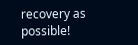recovery as possible!